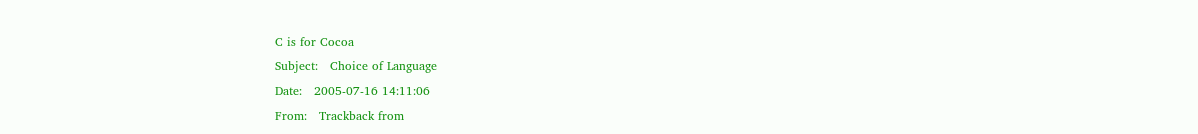C is for Cocoa
Subject:   Choice of Language
Date:   2005-07-16 14:11:06
From:   Trackback from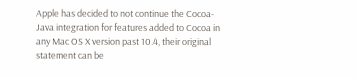Apple has decided to not continue the Cocoa-Java integration for features added to Cocoa in any Mac OS X version past 10.4, their original statement can be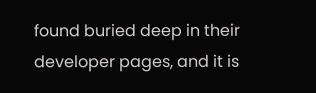found buried deep in their developer pages, and it is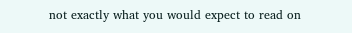not exactly what you would expect to read on